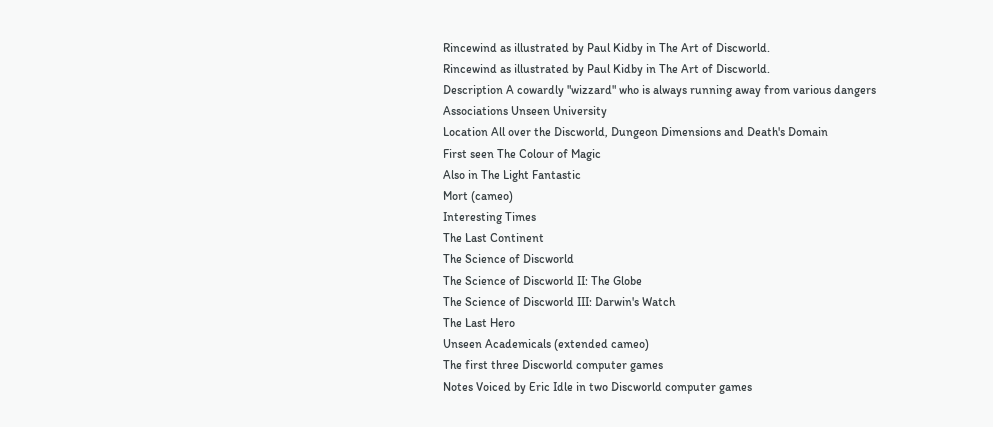Rincewind as illustrated by Paul Kidby in The Art of Discworld.
Rincewind as illustrated by Paul Kidby in The Art of Discworld.
Description A cowardly "wizzard" who is always running away from various dangers
Associations Unseen University
Location All over the Discworld, Dungeon Dimensions and Death's Domain
First seen The Colour of Magic
Also in The Light Fantastic
Mort (cameo)
Interesting Times
The Last Continent
The Science of Discworld
The Science of Discworld II: The Globe
The Science of Discworld III: Darwin's Watch
The Last Hero
Unseen Academicals (extended cameo)
The first three Discworld computer games
Notes Voiced by Eric Idle in two Discworld computer games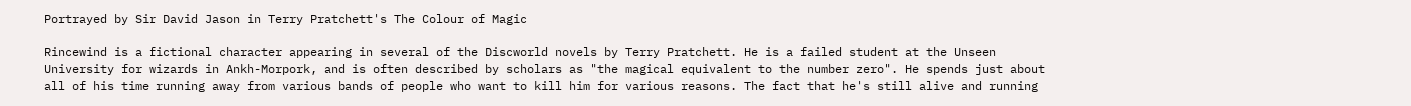Portrayed by Sir David Jason in Terry Pratchett's The Colour of Magic

Rincewind is a fictional character appearing in several of the Discworld novels by Terry Pratchett. He is a failed student at the Unseen University for wizards in Ankh-Morpork, and is often described by scholars as "the magical equivalent to the number zero". He spends just about all of his time running away from various bands of people who want to kill him for various reasons. The fact that he's still alive and running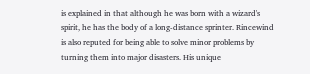is explained in that although he was born with a wizard's spirit, he has the body of a long-distance sprinter. Rincewind is also reputed for being able to solve minor problems by turning them into major disasters. His unique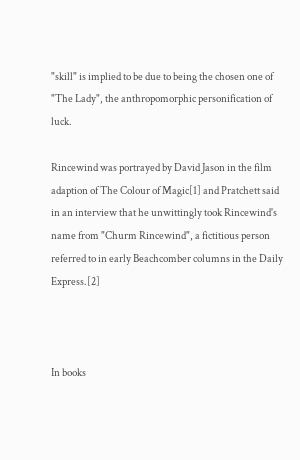"skill" is implied to be due to being the chosen one of "The Lady", the anthropomorphic personification of luck.

Rincewind was portrayed by David Jason in the film adaption of The Colour of Magic[1] and Pratchett said in an interview that he unwittingly took Rincewind's name from "Churm Rincewind", a fictitious person referred to in early Beachcomber columns in the Daily Express.[2]



In books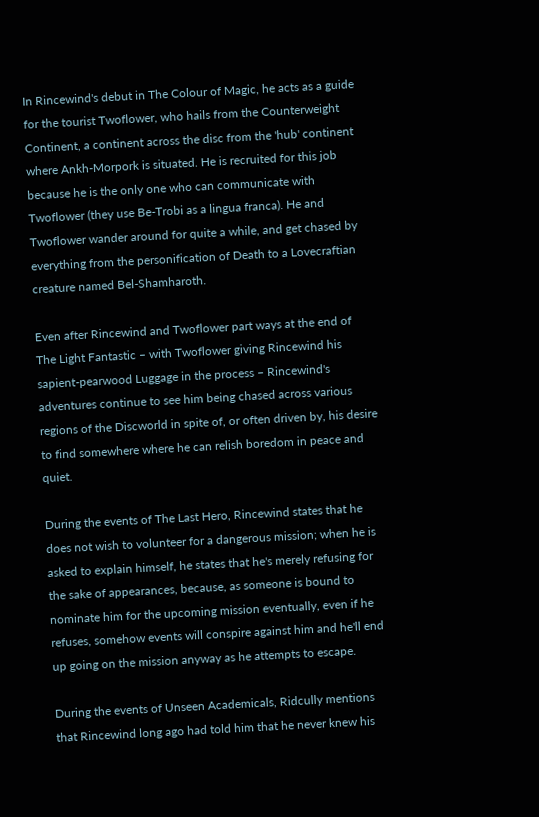In Rincewind's debut in The Colour of Magic, he acts as a guide for the tourist Twoflower, who hails from the Counterweight Continent, a continent across the disc from the 'hub' continent where Ankh-Morpork is situated. He is recruited for this job because he is the only one who can communicate with Twoflower (they use Be-Trobi as a lingua franca). He and Twoflower wander around for quite a while, and get chased by everything from the personification of Death to a Lovecraftian creature named Bel-Shamharoth.

Even after Rincewind and Twoflower part ways at the end of The Light Fantastic – with Twoflower giving Rincewind his sapient-pearwood Luggage in the process – Rincewind's adventures continue to see him being chased across various regions of the Discworld in spite of, or often driven by, his desire to find somewhere where he can relish boredom in peace and quiet.

During the events of The Last Hero, Rincewind states that he does not wish to volunteer for a dangerous mission; when he is asked to explain himself, he states that he's merely refusing for the sake of appearances, because, as someone is bound to nominate him for the upcoming mission eventually, even if he refuses, somehow events will conspire against him and he'll end up going on the mission anyway as he attempts to escape.

During the events of Unseen Academicals, Ridcully mentions that Rincewind long ago had told him that he never knew his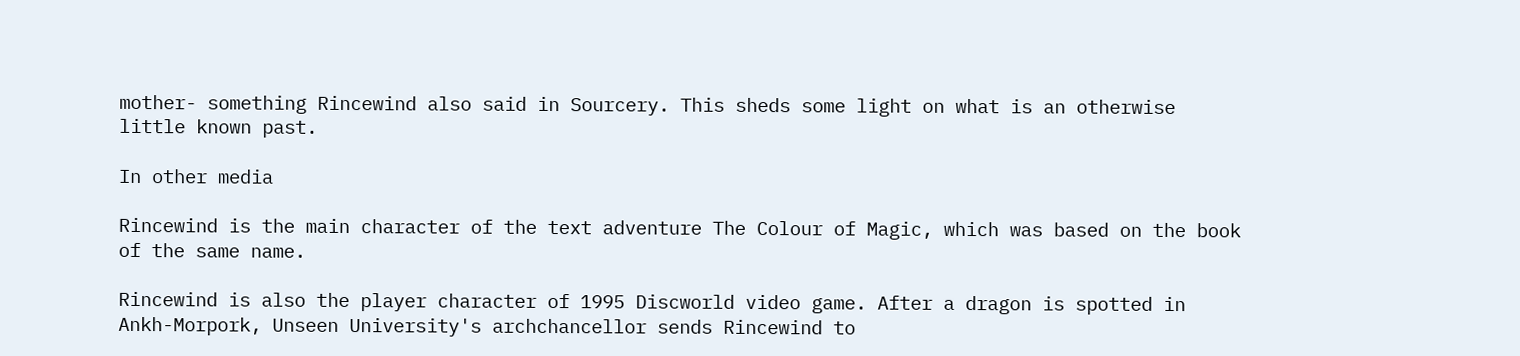mother- something Rincewind also said in Sourcery. This sheds some light on what is an otherwise little known past.

In other media

Rincewind is the main character of the text adventure The Colour of Magic, which was based on the book of the same name.

Rincewind is also the player character of 1995 Discworld video game. After a dragon is spotted in Ankh-Morpork, Unseen University's archchancellor sends Rincewind to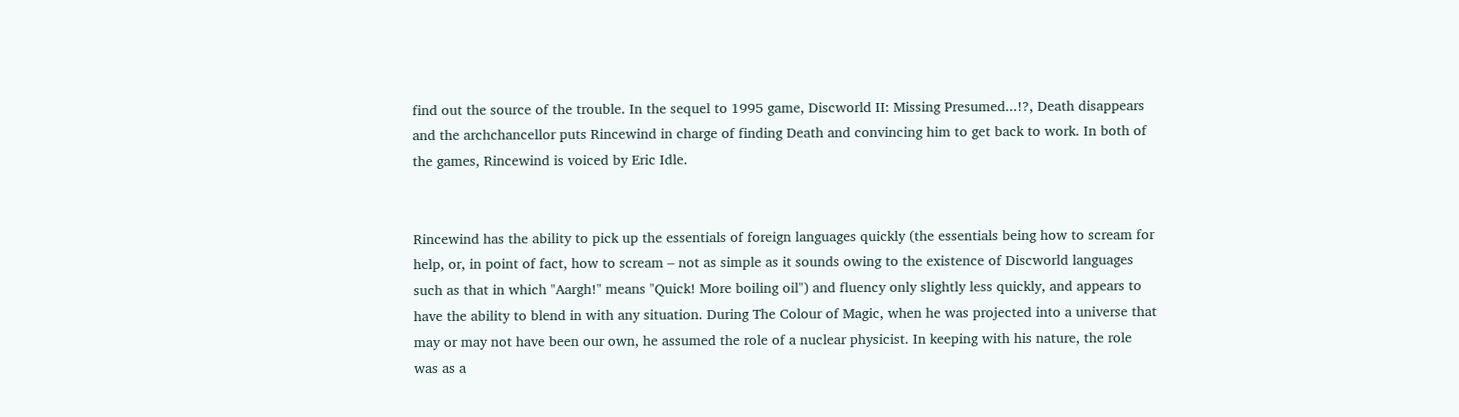find out the source of the trouble. In the sequel to 1995 game, Discworld II: Missing Presumed...!?, Death disappears and the archchancellor puts Rincewind in charge of finding Death and convincing him to get back to work. In both of the games, Rincewind is voiced by Eric Idle.


Rincewind has the ability to pick up the essentials of foreign languages quickly (the essentials being how to scream for help, or, in point of fact, how to scream – not as simple as it sounds owing to the existence of Discworld languages such as that in which "Aargh!" means "Quick! More boiling oil") and fluency only slightly less quickly, and appears to have the ability to blend in with any situation. During The Colour of Magic, when he was projected into a universe that may or may not have been our own, he assumed the role of a nuclear physicist. In keeping with his nature, the role was as a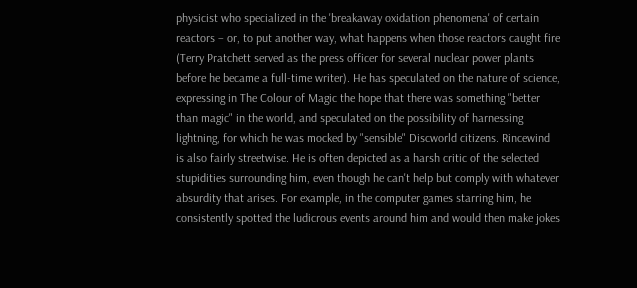physicist who specialized in the 'breakaway oxidation phenomena' of certain reactors – or, to put another way, what happens when those reactors caught fire (Terry Pratchett served as the press officer for several nuclear power plants before he became a full-time writer). He has speculated on the nature of science, expressing in The Colour of Magic the hope that there was something "better than magic" in the world, and speculated on the possibility of harnessing lightning, for which he was mocked by "sensible" Discworld citizens. Rincewind is also fairly streetwise. He is often depicted as a harsh critic of the selected stupidities surrounding him, even though he can't help but comply with whatever absurdity that arises. For example, in the computer games starring him, he consistently spotted the ludicrous events around him and would then make jokes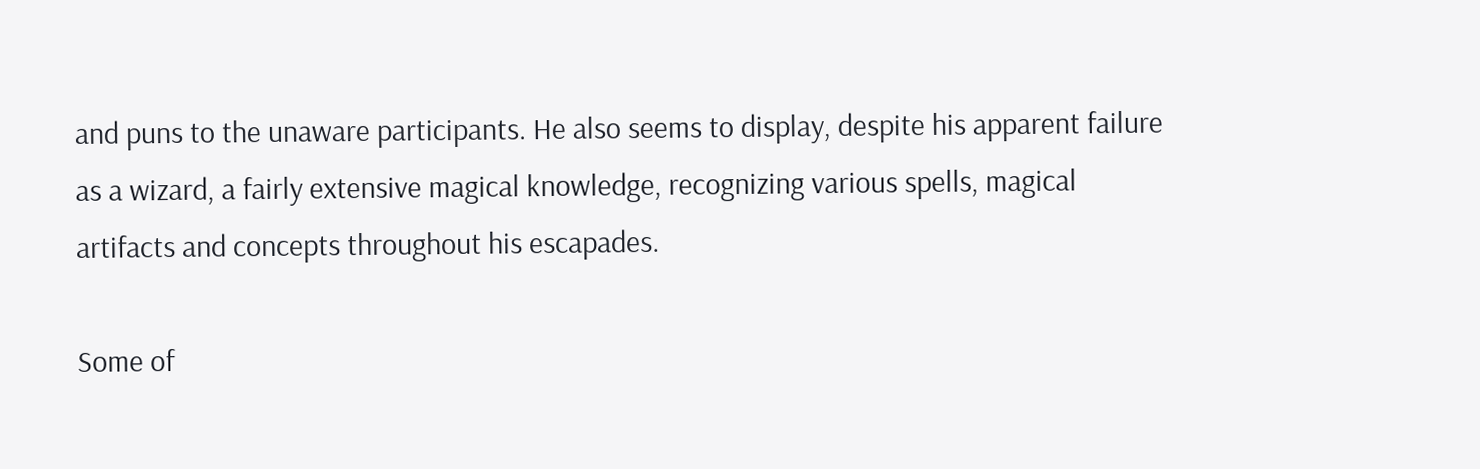and puns to the unaware participants. He also seems to display, despite his apparent failure as a wizard, a fairly extensive magical knowledge, recognizing various spells, magical artifacts and concepts throughout his escapades.

Some of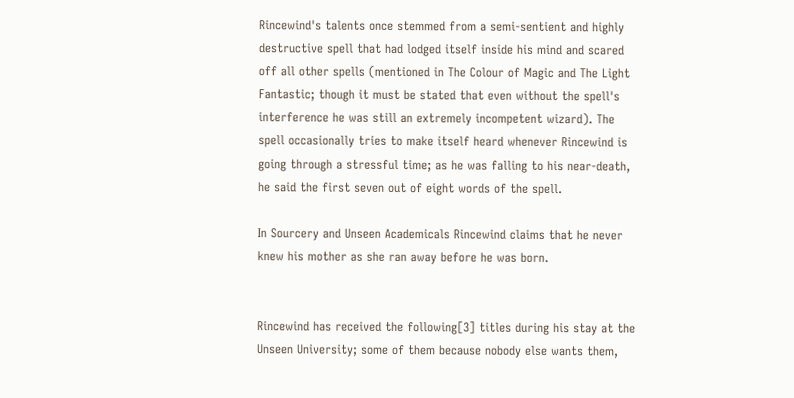Rincewind's talents once stemmed from a semi-sentient and highly destructive spell that had lodged itself inside his mind and scared off all other spells (mentioned in The Colour of Magic and The Light Fantastic; though it must be stated that even without the spell's interference he was still an extremely incompetent wizard). The spell occasionally tries to make itself heard whenever Rincewind is going through a stressful time; as he was falling to his near-death, he said the first seven out of eight words of the spell.

In Sourcery and Unseen Academicals Rincewind claims that he never knew his mother as she ran away before he was born.


Rincewind has received the following[3] titles during his stay at the Unseen University; some of them because nobody else wants them,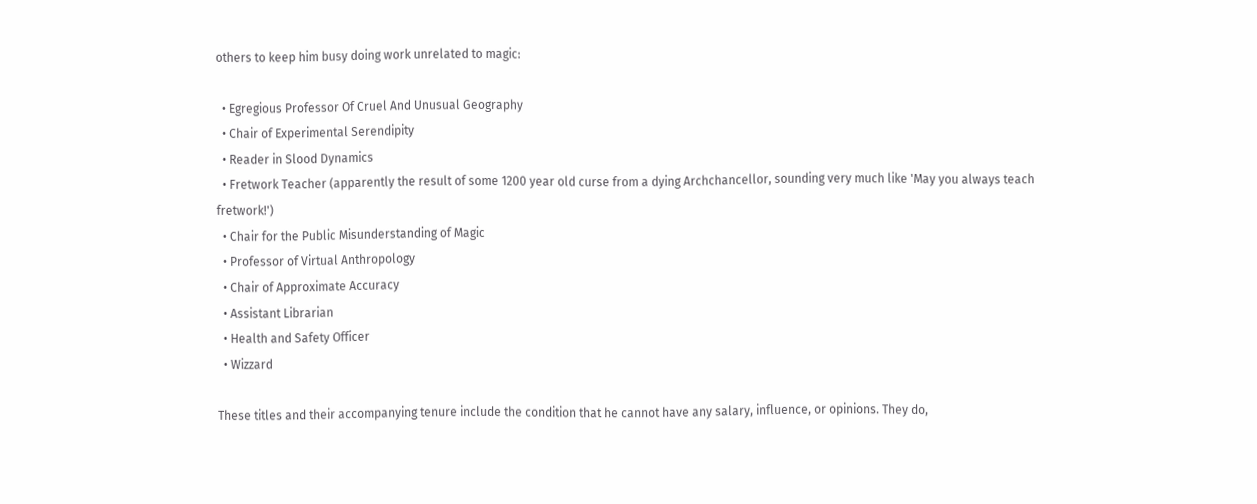others to keep him busy doing work unrelated to magic:

  • Egregious Professor Of Cruel And Unusual Geography
  • Chair of Experimental Serendipity
  • Reader in Slood Dynamics
  • Fretwork Teacher (apparently the result of some 1200 year old curse from a dying Archchancellor, sounding very much like 'May you always teach fretwork!')
  • Chair for the Public Misunderstanding of Magic
  • Professor of Virtual Anthropology
  • Chair of Approximate Accuracy
  • Assistant Librarian
  • Health and Safety Officer
  • Wizzard

These titles and their accompanying tenure include the condition that he cannot have any salary, influence, or opinions. They do,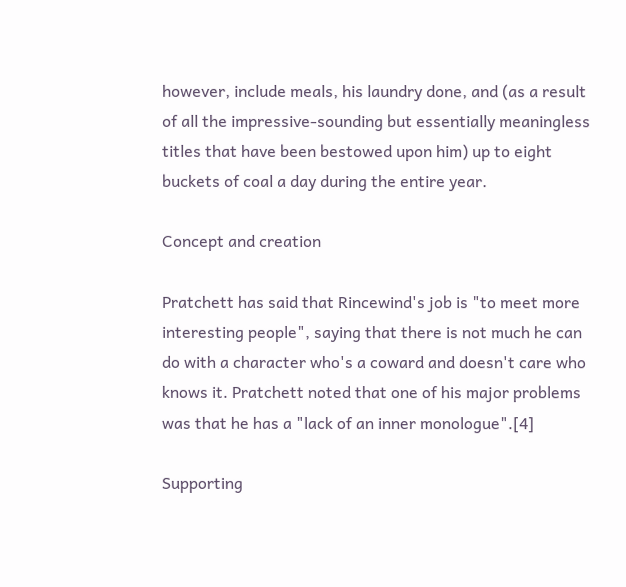however, include meals, his laundry done, and (as a result of all the impressive-sounding but essentially meaningless titles that have been bestowed upon him) up to eight buckets of coal a day during the entire year.

Concept and creation

Pratchett has said that Rincewind's job is "to meet more interesting people", saying that there is not much he can do with a character who's a coward and doesn't care who knows it. Pratchett noted that one of his major problems was that he has a "lack of an inner monologue".[4]

Supporting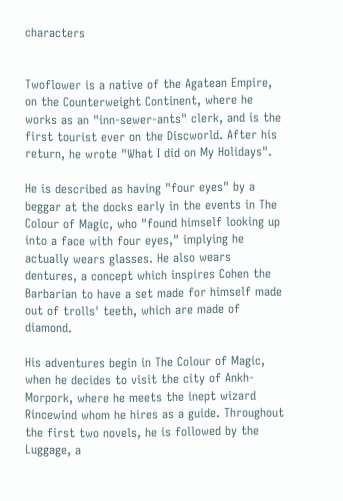characters


Twoflower is a native of the Agatean Empire, on the Counterweight Continent, where he works as an "inn-sewer-ants" clerk, and is the first tourist ever on the Discworld. After his return, he wrote "What I did on My Holidays".

He is described as having "four eyes" by a beggar at the docks early in the events in The Colour of Magic, who "found himself looking up into a face with four eyes," implying he actually wears glasses. He also wears dentures, a concept which inspires Cohen the Barbarian to have a set made for himself made out of trolls' teeth, which are made of diamond.

His adventures begin in The Colour of Magic, when he decides to visit the city of Ankh-Morpork, where he meets the inept wizard Rincewind whom he hires as a guide. Throughout the first two novels, he is followed by the Luggage, a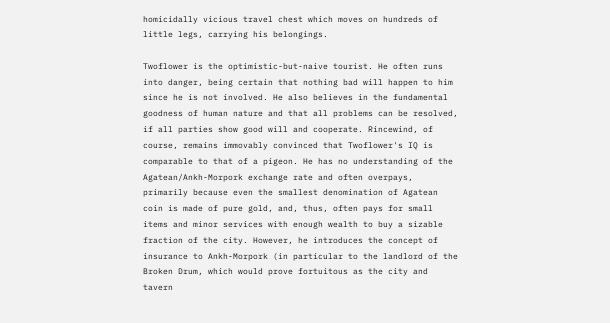homicidally vicious travel chest which moves on hundreds of little legs, carrying his belongings.

Twoflower is the optimistic-but-naive tourist. He often runs into danger, being certain that nothing bad will happen to him since he is not involved. He also believes in the fundamental goodness of human nature and that all problems can be resolved, if all parties show good will and cooperate. Rincewind, of course, remains immovably convinced that Twoflower's IQ is comparable to that of a pigeon. He has no understanding of the Agatean/Ankh-Morpork exchange rate and often overpays, primarily because even the smallest denomination of Agatean coin is made of pure gold, and, thus, often pays for small items and minor services with enough wealth to buy a sizable fraction of the city. However, he introduces the concept of insurance to Ankh-Morpork (in particular to the landlord of the Broken Drum, which would prove fortuitous as the city and tavern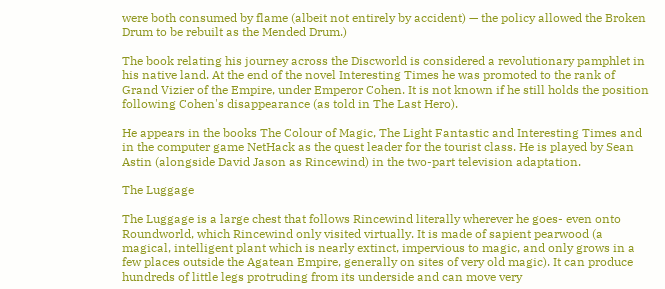were both consumed by flame (albeit not entirely by accident) — the policy allowed the Broken Drum to be rebuilt as the Mended Drum.)

The book relating his journey across the Discworld is considered a revolutionary pamphlet in his native land. At the end of the novel Interesting Times he was promoted to the rank of Grand Vizier of the Empire, under Emperor Cohen. It is not known if he still holds the position following Cohen's disappearance (as told in The Last Hero).

He appears in the books The Colour of Magic, The Light Fantastic and Interesting Times and in the computer game NetHack as the quest leader for the tourist class. He is played by Sean Astin (alongside David Jason as Rincewind) in the two-part television adaptation.

The Luggage

The Luggage is a large chest that follows Rincewind literally wherever he goes- even onto Roundworld, which Rincewind only visited virtually. It is made of sapient pearwood (a magical, intelligent plant which is nearly extinct, impervious to magic, and only grows in a few places outside the Agatean Empire, generally on sites of very old magic). It can produce hundreds of little legs protruding from its underside and can move very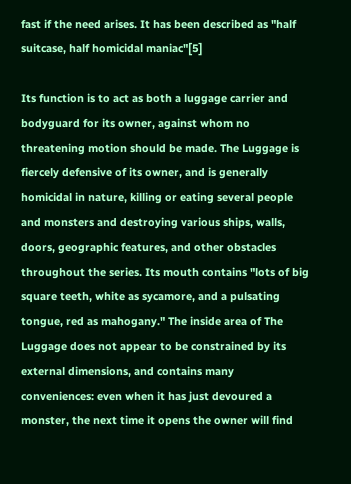fast if the need arises. It has been described as "half suitcase, half homicidal maniac"[5]

Its function is to act as both a luggage carrier and bodyguard for its owner, against whom no threatening motion should be made. The Luggage is fiercely defensive of its owner, and is generally homicidal in nature, killing or eating several people and monsters and destroying various ships, walls, doors, geographic features, and other obstacles throughout the series. Its mouth contains "lots of big square teeth, white as sycamore, and a pulsating tongue, red as mahogany." The inside area of The Luggage does not appear to be constrained by its external dimensions, and contains many conveniences: even when it has just devoured a monster, the next time it opens the owner will find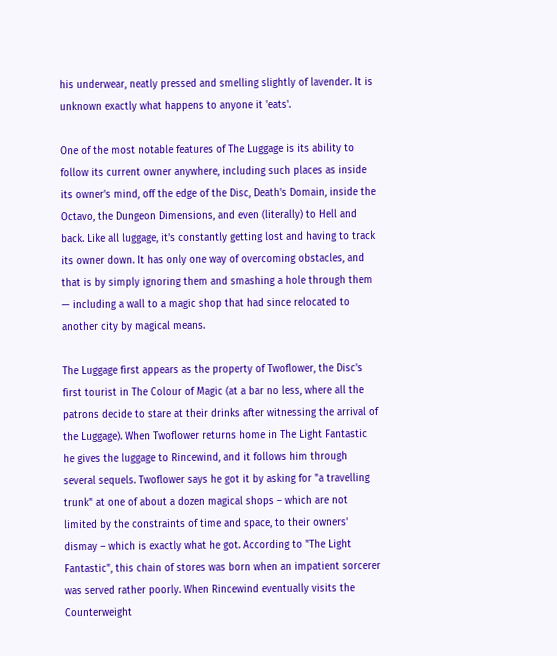his underwear, neatly pressed and smelling slightly of lavender. It is unknown exactly what happens to anyone it 'eats'.

One of the most notable features of The Luggage is its ability to follow its current owner anywhere, including such places as inside its owner's mind, off the edge of the Disc, Death's Domain, inside the Octavo, the Dungeon Dimensions, and even (literally) to Hell and back. Like all luggage, it's constantly getting lost and having to track its owner down. It has only one way of overcoming obstacles, and that is by simply ignoring them and smashing a hole through them — including a wall to a magic shop that had since relocated to another city by magical means.

The Luggage first appears as the property of Twoflower, the Disc's first tourist in The Colour of Magic (at a bar no less, where all the patrons decide to stare at their drinks after witnessing the arrival of the Luggage). When Twoflower returns home in The Light Fantastic he gives the luggage to Rincewind, and it follows him through several sequels. Twoflower says he got it by asking for "a travelling trunk" at one of about a dozen magical shops – which are not limited by the constraints of time and space, to their owners' dismay – which is exactly what he got. According to "The Light Fantastic", this chain of stores was born when an impatient sorcerer was served rather poorly. When Rincewind eventually visits the Counterweight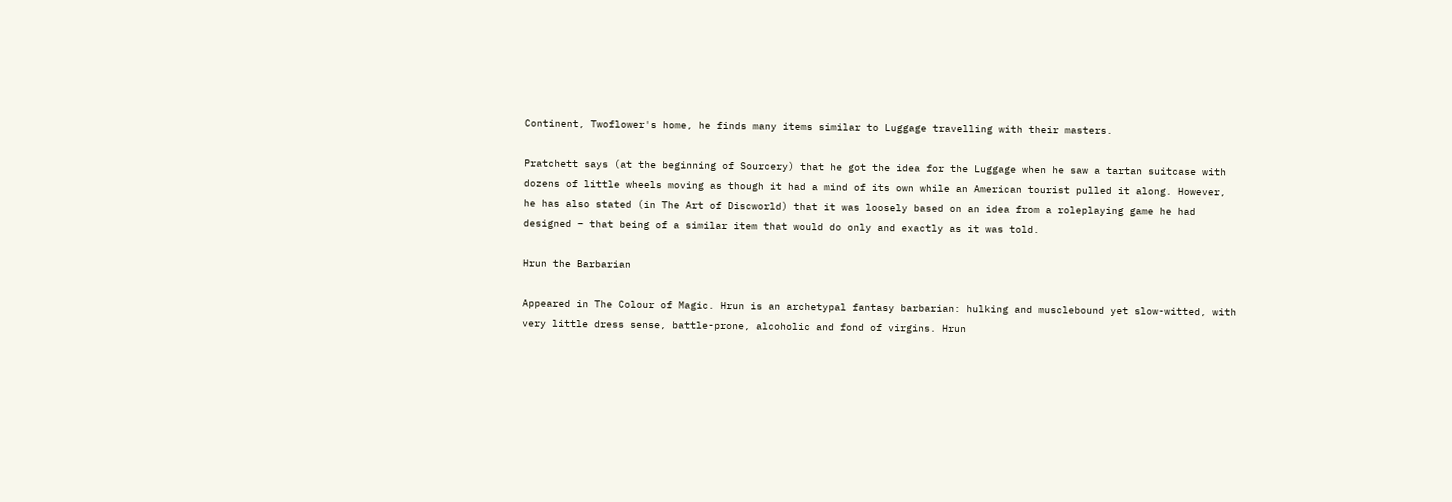Continent, Twoflower's home, he finds many items similar to Luggage travelling with their masters.

Pratchett says (at the beginning of Sourcery) that he got the idea for the Luggage when he saw a tartan suitcase with dozens of little wheels moving as though it had a mind of its own while an American tourist pulled it along. However, he has also stated (in The Art of Discworld) that it was loosely based on an idea from a roleplaying game he had designed – that being of a similar item that would do only and exactly as it was told.

Hrun the Barbarian

Appeared in The Colour of Magic. Hrun is an archetypal fantasy barbarian: hulking and musclebound yet slow-witted, with very little dress sense, battle-prone, alcoholic and fond of virgins. Hrun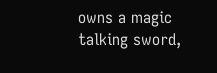owns a magic talking sword,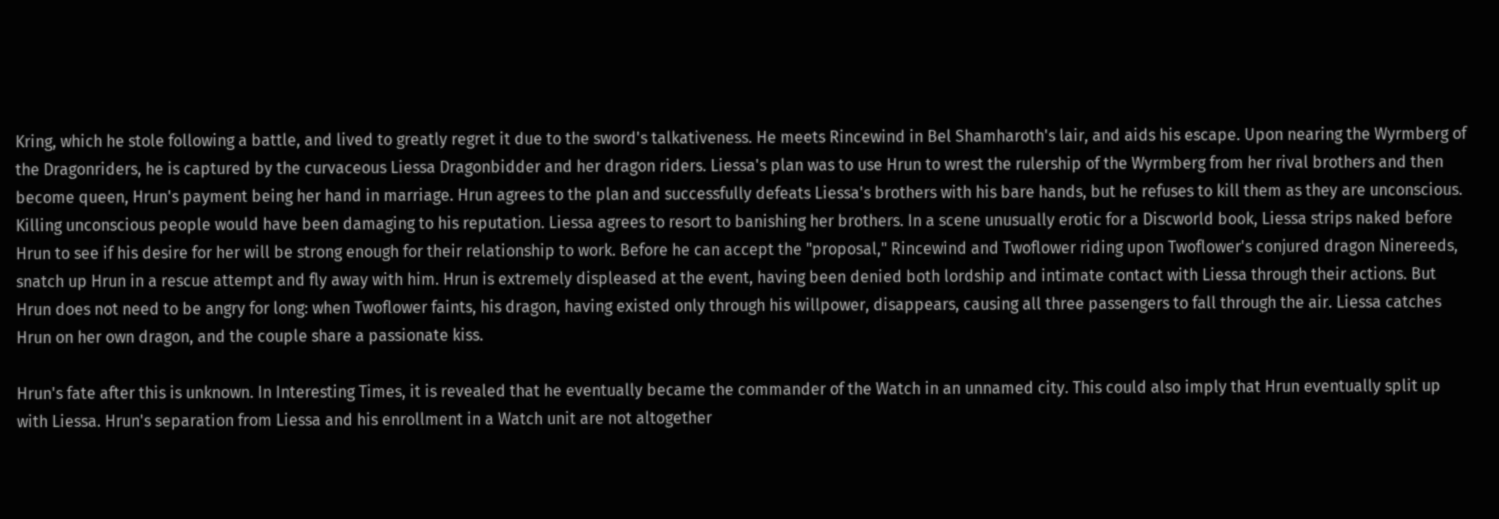Kring, which he stole following a battle, and lived to greatly regret it due to the sword's talkativeness. He meets Rincewind in Bel Shamharoth's lair, and aids his escape. Upon nearing the Wyrmberg of the Dragonriders, he is captured by the curvaceous Liessa Dragonbidder and her dragon riders. Liessa's plan was to use Hrun to wrest the rulership of the Wyrmberg from her rival brothers and then become queen, Hrun's payment being her hand in marriage. Hrun agrees to the plan and successfully defeats Liessa's brothers with his bare hands, but he refuses to kill them as they are unconscious. Killing unconscious people would have been damaging to his reputation. Liessa agrees to resort to banishing her brothers. In a scene unusually erotic for a Discworld book, Liessa strips naked before Hrun to see if his desire for her will be strong enough for their relationship to work. Before he can accept the "proposal," Rincewind and Twoflower riding upon Twoflower's conjured dragon Ninereeds, snatch up Hrun in a rescue attempt and fly away with him. Hrun is extremely displeased at the event, having been denied both lordship and intimate contact with Liessa through their actions. But Hrun does not need to be angry for long: when Twoflower faints, his dragon, having existed only through his willpower, disappears, causing all three passengers to fall through the air. Liessa catches Hrun on her own dragon, and the couple share a passionate kiss.

Hrun's fate after this is unknown. In Interesting Times, it is revealed that he eventually became the commander of the Watch in an unnamed city. This could also imply that Hrun eventually split up with Liessa. Hrun's separation from Liessa and his enrollment in a Watch unit are not altogether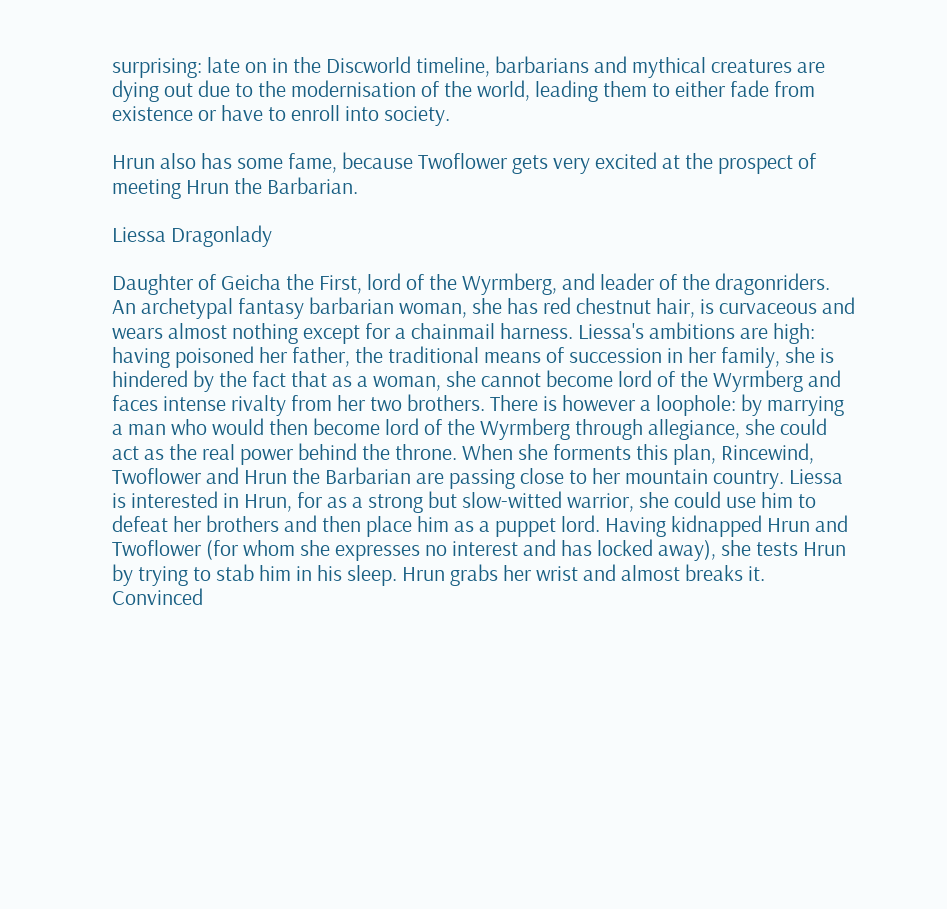surprising: late on in the Discworld timeline, barbarians and mythical creatures are dying out due to the modernisation of the world, leading them to either fade from existence or have to enroll into society.

Hrun also has some fame, because Twoflower gets very excited at the prospect of meeting Hrun the Barbarian.

Liessa Dragonlady

Daughter of Geicha the First, lord of the Wyrmberg, and leader of the dragonriders. An archetypal fantasy barbarian woman, she has red chestnut hair, is curvaceous and wears almost nothing except for a chainmail harness. Liessa's ambitions are high: having poisoned her father, the traditional means of succession in her family, she is hindered by the fact that as a woman, she cannot become lord of the Wyrmberg and faces intense rivalty from her two brothers. There is however a loophole: by marrying a man who would then become lord of the Wyrmberg through allegiance, she could act as the real power behind the throne. When she forments this plan, Rincewind, Twoflower and Hrun the Barbarian are passing close to her mountain country. Liessa is interested in Hrun, for as a strong but slow-witted warrior, she could use him to defeat her brothers and then place him as a puppet lord. Having kidnapped Hrun and Twoflower (for whom she expresses no interest and has locked away), she tests Hrun by trying to stab him in his sleep. Hrun grabs her wrist and almost breaks it. Convinced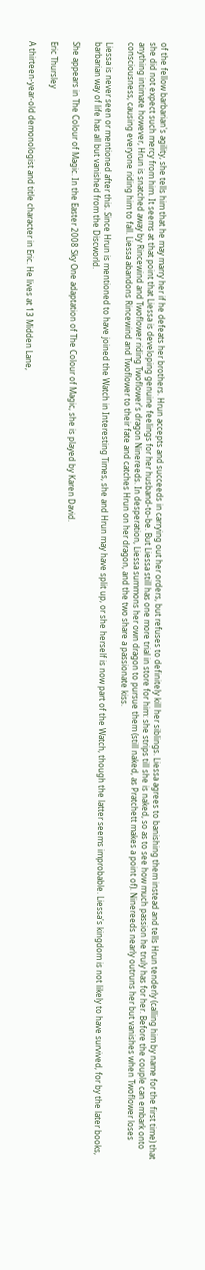of the fellow barbarian's agility, she tells him that he may marry her if he defeats her brothers. Hrun accepts and succeeds in carrying out her orders, but refuses to definitely kill her siblings. Liessa agrees to banishing them instead and tells Hrun tenderly (calling him by name for the first time) that she did not expect such mercy from him. It seems at that point that Liessa is developing genuine feelings for her husband-to-be. But Liessa still has one more trial in store for him: she strips till she is naked, so as to see how much passion he truly has for her. Before the couple can embark onto anything intimate however, Hrun is snatched away by Rincewind and Twoflower riding Twoflower's dragon Ninereeds. In desperation, Liessa summons her own dragon to pursue them (still naked, as Pratchett makes a point of). Ninereeds nearly outruns her but vanishes when Twoflower loses consciousness, causing everyone riding him to fall. Liessa abandons Rincewind and Twoflower to their fate and catches Hrun on her dragon, and the two share a passionate kiss.

Liessa is never seen or mentioned after this. Since Hrun is mentioned to have joined the Watch in Interesting Times, she and Hrun may have split up, or she herself is now part of the Watch, though the latter seems improbable. Liessa's kingdom is not likely to have survived, for by the later books, barbarian way of life has all but vanished from the Discworld.

She appears in The Colour of Magic. In the Easter 2008 Sky One adaptation of The Colour of Magic, she is played by Karen David.

Eric Thursley

A thirteen-year-old demonologist and title character in Eric. He lives at 13 Midden Lane,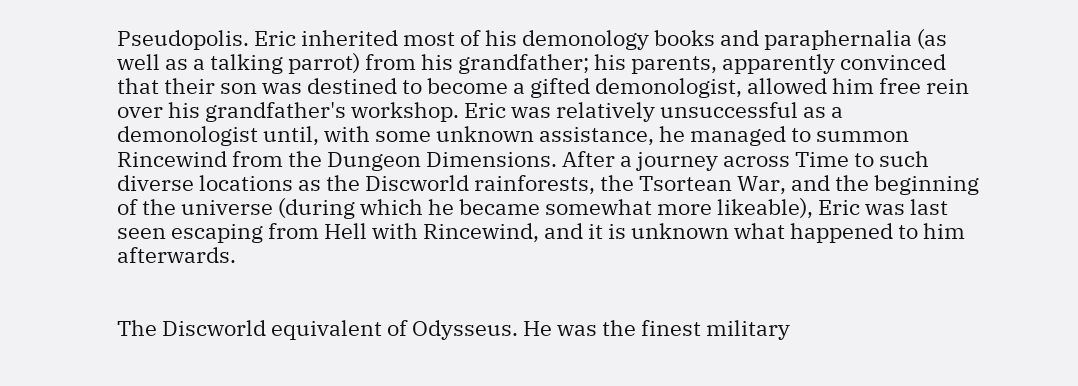Pseudopolis. Eric inherited most of his demonology books and paraphernalia (as well as a talking parrot) from his grandfather; his parents, apparently convinced that their son was destined to become a gifted demonologist, allowed him free rein over his grandfather's workshop. Eric was relatively unsuccessful as a demonologist until, with some unknown assistance, he managed to summon Rincewind from the Dungeon Dimensions. After a journey across Time to such diverse locations as the Discworld rainforests, the Tsortean War, and the beginning of the universe (during which he became somewhat more likeable), Eric was last seen escaping from Hell with Rincewind, and it is unknown what happened to him afterwards.


The Discworld equivalent of Odysseus. He was the finest military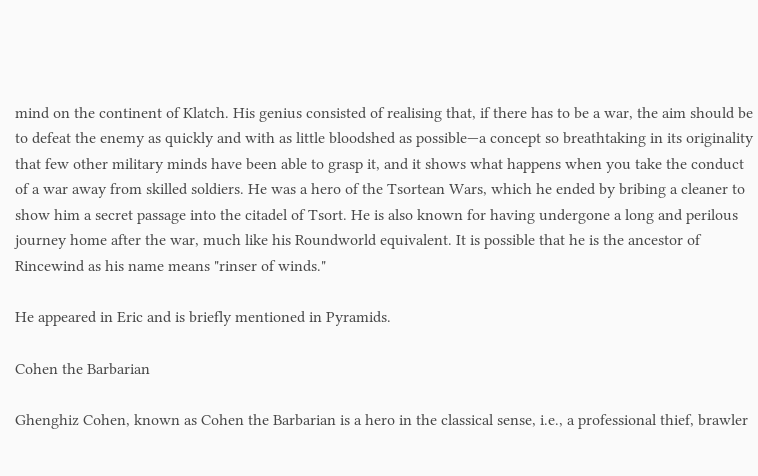mind on the continent of Klatch. His genius consisted of realising that, if there has to be a war, the aim should be to defeat the enemy as quickly and with as little bloodshed as possible—a concept so breathtaking in its originality that few other military minds have been able to grasp it, and it shows what happens when you take the conduct of a war away from skilled soldiers. He was a hero of the Tsortean Wars, which he ended by bribing a cleaner to show him a secret passage into the citadel of Tsort. He is also known for having undergone a long and perilous journey home after the war, much like his Roundworld equivalent. It is possible that he is the ancestor of Rincewind as his name means "rinser of winds."

He appeared in Eric and is briefly mentioned in Pyramids.

Cohen the Barbarian

Ghenghiz Cohen, known as Cohen the Barbarian is a hero in the classical sense, i.e., a professional thief, brawler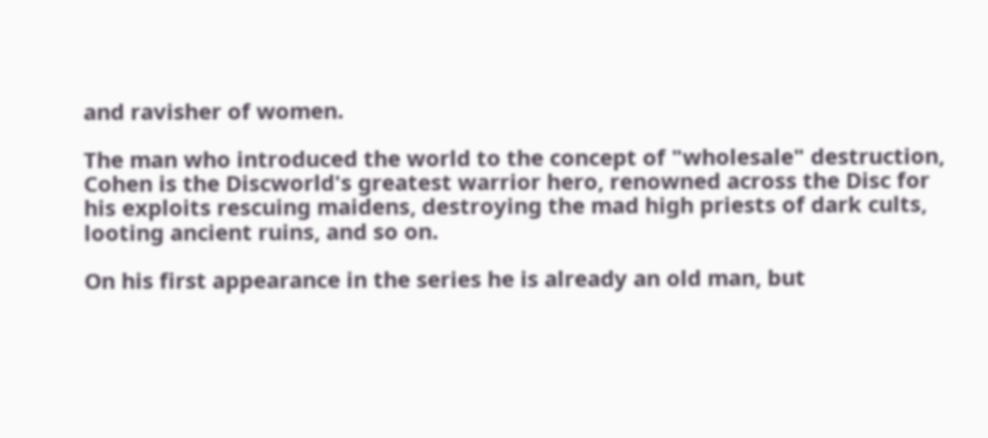and ravisher of women.

The man who introduced the world to the concept of "wholesale" destruction, Cohen is the Discworld's greatest warrior hero, renowned across the Disc for his exploits rescuing maidens, destroying the mad high priests of dark cults, looting ancient ruins, and so on.

On his first appearance in the series he is already an old man, but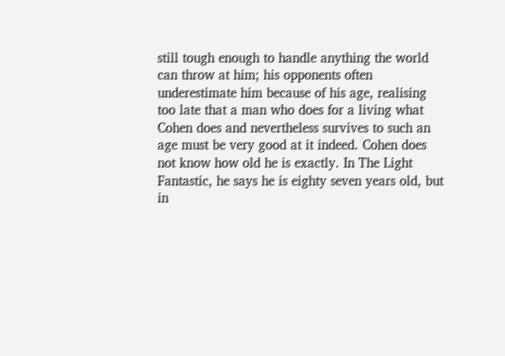still tough enough to handle anything the world can throw at him; his opponents often underestimate him because of his age, realising too late that a man who does for a living what Cohen does and nevertheless survives to such an age must be very good at it indeed. Cohen does not know how old he is exactly. In The Light Fantastic, he says he is eighty seven years old, but in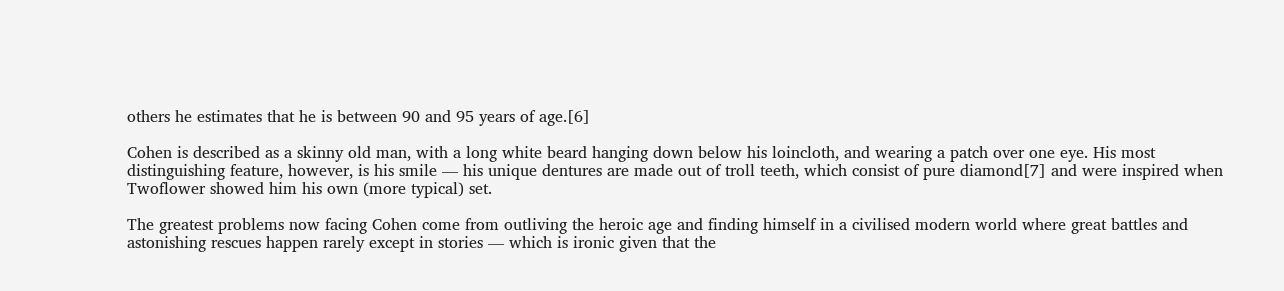others he estimates that he is between 90 and 95 years of age.[6]

Cohen is described as a skinny old man, with a long white beard hanging down below his loincloth, and wearing a patch over one eye. His most distinguishing feature, however, is his smile — his unique dentures are made out of troll teeth, which consist of pure diamond[7] and were inspired when Twoflower showed him his own (more typical) set.

The greatest problems now facing Cohen come from outliving the heroic age and finding himself in a civilised modern world where great battles and astonishing rescues happen rarely except in stories — which is ironic given that the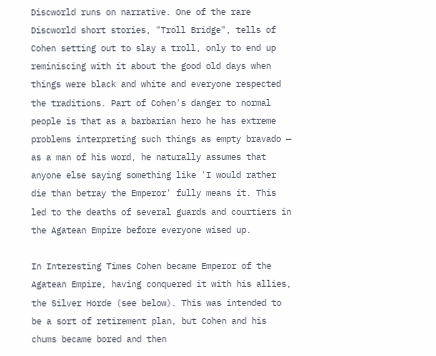Discworld runs on narrative. One of the rare Discworld short stories, "Troll Bridge", tells of Cohen setting out to slay a troll, only to end up reminiscing with it about the good old days when things were black and white and everyone respected the traditions. Part of Cohen's danger to normal people is that as a barbarian hero he has extreme problems interpreting such things as empty bravado — as a man of his word, he naturally assumes that anyone else saying something like 'I would rather die than betray the Emperor' fully means it. This led to the deaths of several guards and courtiers in the Agatean Empire before everyone wised up.

In Interesting Times Cohen became Emperor of the Agatean Empire, having conquered it with his allies, the Silver Horde (see below). This was intended to be a sort of retirement plan, but Cohen and his chums became bored and then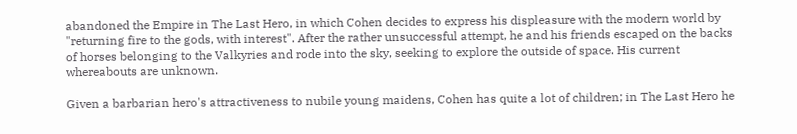abandoned the Empire in The Last Hero, in which Cohen decides to express his displeasure with the modern world by "returning fire to the gods, with interest". After the rather unsuccessful attempt, he and his friends escaped on the backs of horses belonging to the Valkyries and rode into the sky, seeking to explore the outside of space. His current whereabouts are unknown.

Given a barbarian hero's attractiveness to nubile young maidens, Cohen has quite a lot of children; in The Last Hero he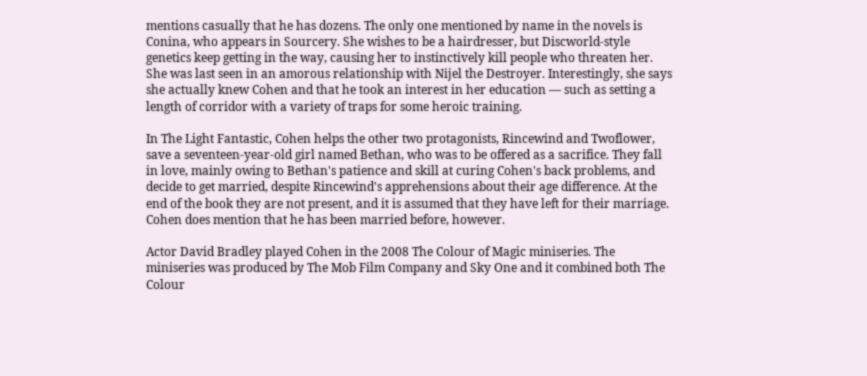mentions casually that he has dozens. The only one mentioned by name in the novels is Conina, who appears in Sourcery. She wishes to be a hairdresser, but Discworld-style genetics keep getting in the way, causing her to instinctively kill people who threaten her. She was last seen in an amorous relationship with Nijel the Destroyer. Interestingly, she says she actually knew Cohen and that he took an interest in her education — such as setting a length of corridor with a variety of traps for some heroic training.

In The Light Fantastic, Cohen helps the other two protagonists, Rincewind and Twoflower, save a seventeen-year-old girl named Bethan, who was to be offered as a sacrifice. They fall in love, mainly owing to Bethan's patience and skill at curing Cohen's back problems, and decide to get married, despite Rincewind's apprehensions about their age difference. At the end of the book they are not present, and it is assumed that they have left for their marriage. Cohen does mention that he has been married before, however.

Actor David Bradley played Cohen in the 2008 The Colour of Magic miniseries. The miniseries was produced by The Mob Film Company and Sky One and it combined both The Colour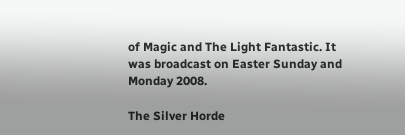of Magic and The Light Fantastic. It was broadcast on Easter Sunday and Monday 2008.

The Silver Horde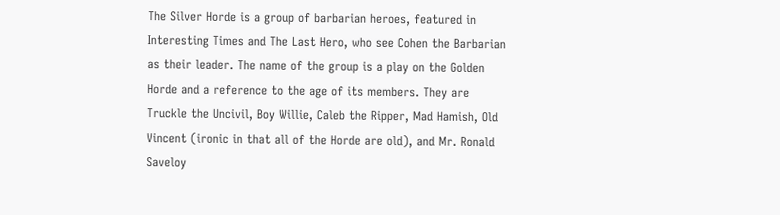The Silver Horde is a group of barbarian heroes, featured in Interesting Times and The Last Hero, who see Cohen the Barbarian as their leader. The name of the group is a play on the Golden Horde and a reference to the age of its members. They are Truckle the Uncivil, Boy Willie, Caleb the Ripper, Mad Hamish, Old Vincent (ironic in that all of the Horde are old), and Mr. Ronald Saveloy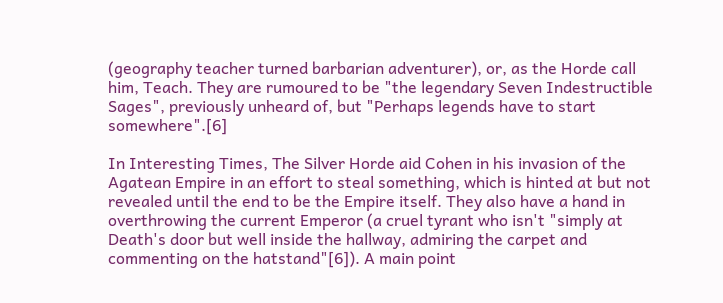(geography teacher turned barbarian adventurer), or, as the Horde call him, Teach. They are rumoured to be "the legendary Seven Indestructible Sages", previously unheard of, but "Perhaps legends have to start somewhere".[6]

In Interesting Times, The Silver Horde aid Cohen in his invasion of the Agatean Empire in an effort to steal something, which is hinted at but not revealed until the end to be the Empire itself. They also have a hand in overthrowing the current Emperor (a cruel tyrant who isn't "simply at Death's door but well inside the hallway, admiring the carpet and commenting on the hatstand"[6]). A main point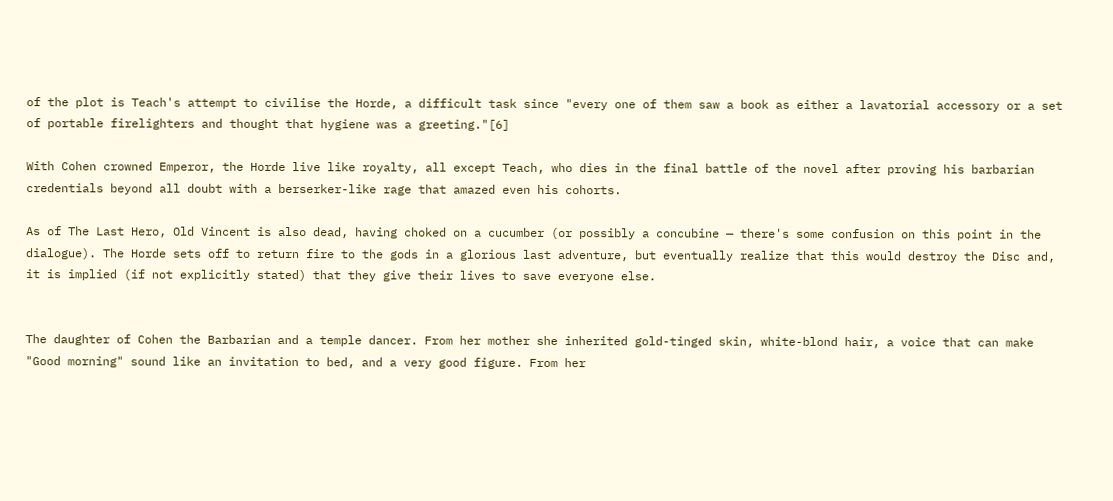of the plot is Teach's attempt to civilise the Horde, a difficult task since "every one of them saw a book as either a lavatorial accessory or a set of portable firelighters and thought that hygiene was a greeting."[6]

With Cohen crowned Emperor, the Horde live like royalty, all except Teach, who dies in the final battle of the novel after proving his barbarian credentials beyond all doubt with a berserker-like rage that amazed even his cohorts.

As of The Last Hero, Old Vincent is also dead, having choked on a cucumber (or possibly a concubine — there's some confusion on this point in the dialogue). The Horde sets off to return fire to the gods in a glorious last adventure, but eventually realize that this would destroy the Disc and, it is implied (if not explicitly stated) that they give their lives to save everyone else.


The daughter of Cohen the Barbarian and a temple dancer. From her mother she inherited gold-tinged skin, white-blond hair, a voice that can make "Good morning" sound like an invitation to bed, and a very good figure. From her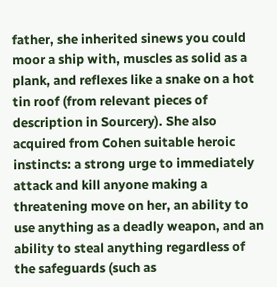father, she inherited sinews you could moor a ship with, muscles as solid as a plank, and reflexes like a snake on a hot tin roof (from relevant pieces of description in Sourcery). She also acquired from Cohen suitable heroic instincts: a strong urge to immediately attack and kill anyone making a threatening move on her, an ability to use anything as a deadly weapon, and an ability to steal anything regardless of the safeguards (such as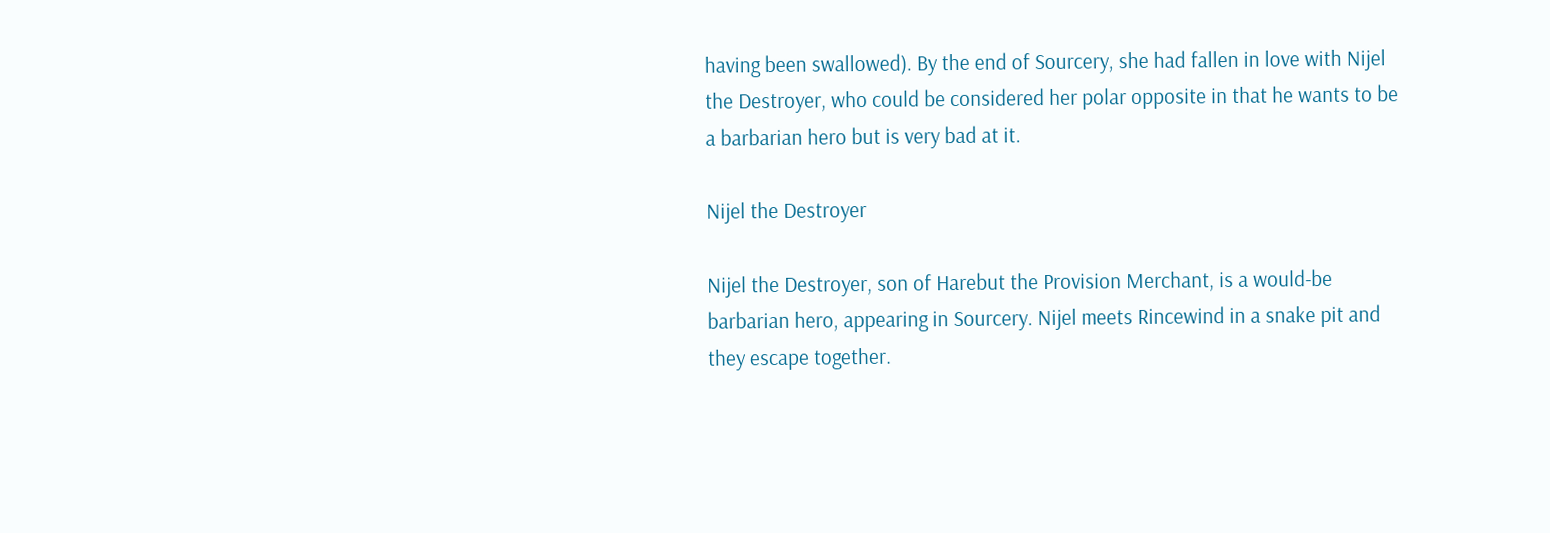having been swallowed). By the end of Sourcery, she had fallen in love with Nijel the Destroyer, who could be considered her polar opposite in that he wants to be a barbarian hero but is very bad at it.

Nijel the Destroyer

Nijel the Destroyer, son of Harebut the Provision Merchant, is a would-be barbarian hero, appearing in Sourcery. Nijel meets Rincewind in a snake pit and they escape together.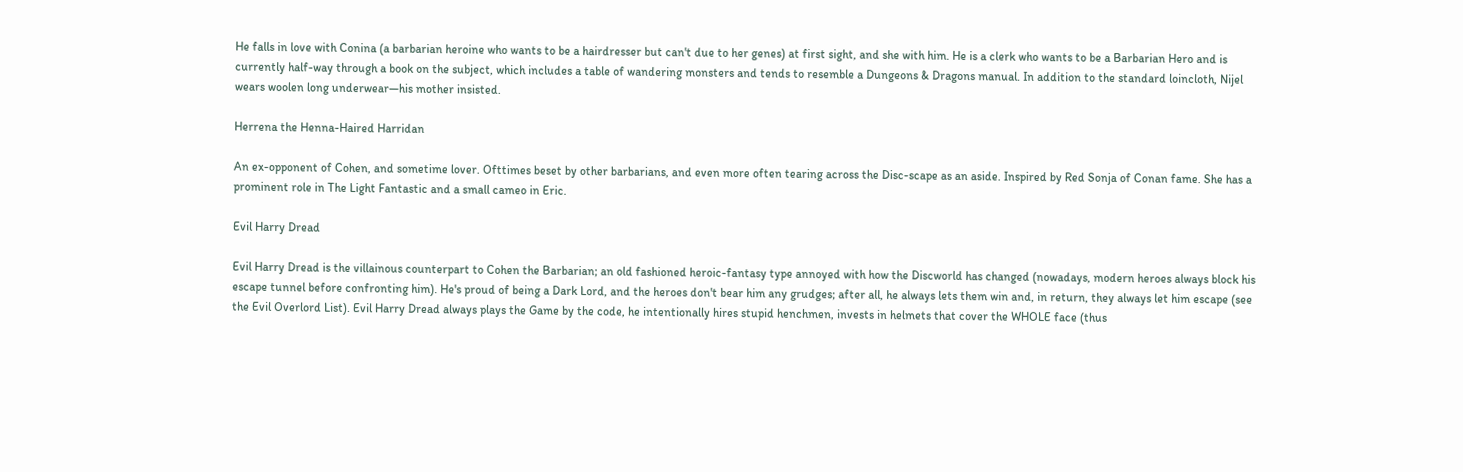He falls in love with Conina (a barbarian heroine who wants to be a hairdresser but can't due to her genes) at first sight, and she with him. He is a clerk who wants to be a Barbarian Hero and is currently half-way through a book on the subject, which includes a table of wandering monsters and tends to resemble a Dungeons & Dragons manual. In addition to the standard loincloth, Nijel wears woolen long underwear—his mother insisted.

Herrena the Henna-Haired Harridan

An ex-opponent of Cohen, and sometime lover. Ofttimes beset by other barbarians, and even more often tearing across the Disc-scape as an aside. Inspired by Red Sonja of Conan fame. She has a prominent role in The Light Fantastic and a small cameo in Eric.

Evil Harry Dread

Evil Harry Dread is the villainous counterpart to Cohen the Barbarian; an old fashioned heroic-fantasy type annoyed with how the Discworld has changed (nowadays, modern heroes always block his escape tunnel before confronting him). He's proud of being a Dark Lord, and the heroes don't bear him any grudges; after all, he always lets them win and, in return, they always let him escape (see the Evil Overlord List). Evil Harry Dread always plays the Game by the code, he intentionally hires stupid henchmen, invests in helmets that cover the WHOLE face (thus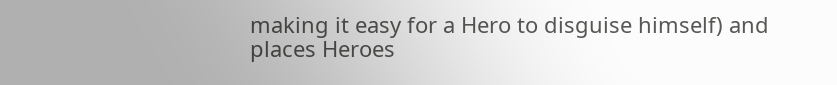making it easy for a Hero to disguise himself) and places Heroes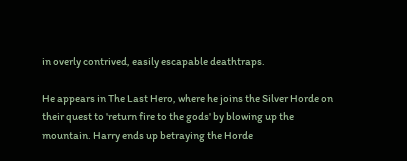in overly contrived, easily escapable deathtraps.

He appears in The Last Hero, where he joins the Silver Horde on their quest to 'return fire to the gods' by blowing up the mountain. Harry ends up betraying the Horde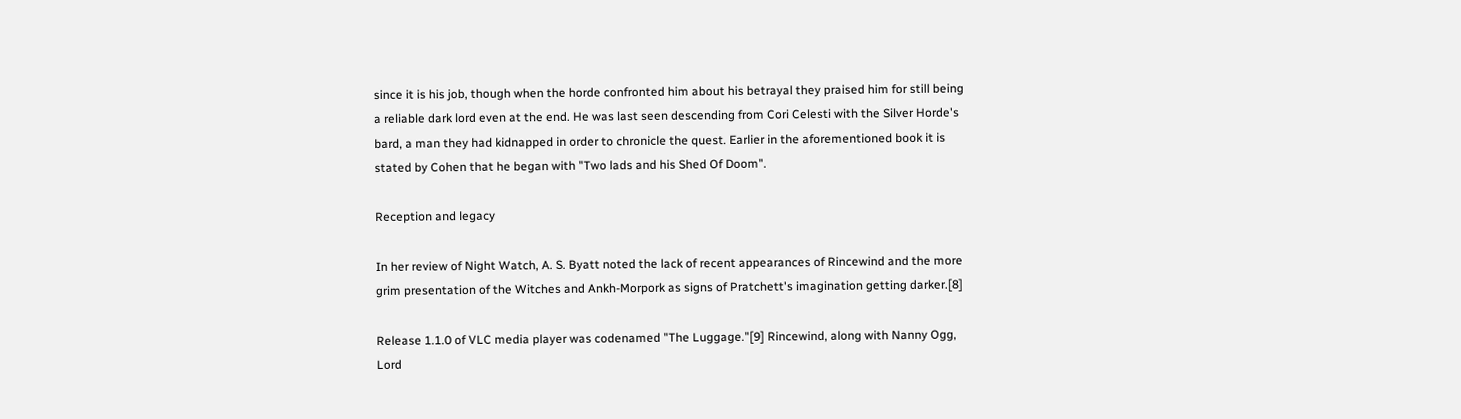since it is his job, though when the horde confronted him about his betrayal they praised him for still being a reliable dark lord even at the end. He was last seen descending from Cori Celesti with the Silver Horde's bard, a man they had kidnapped in order to chronicle the quest. Earlier in the aforementioned book it is stated by Cohen that he began with "Two lads and his Shed Of Doom".

Reception and legacy

In her review of Night Watch, A. S. Byatt noted the lack of recent appearances of Rincewind and the more grim presentation of the Witches and Ankh-Morpork as signs of Pratchett's imagination getting darker.[8]

Release 1.1.0 of VLC media player was codenamed "The Luggage."[9] Rincewind, along with Nanny Ogg, Lord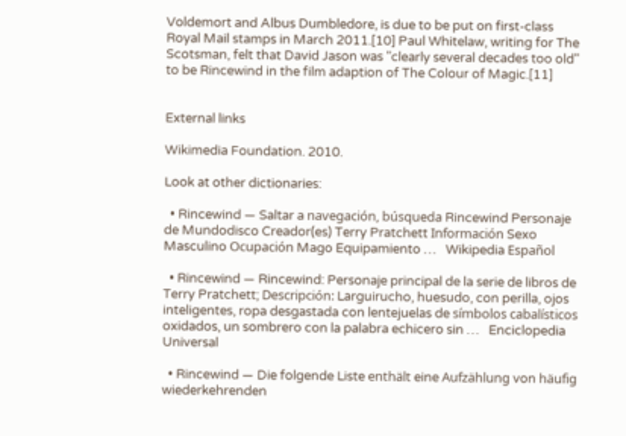Voldemort and Albus Dumbledore, is due to be put on first-class Royal Mail stamps in March 2011.[10] Paul Whitelaw, writing for The Scotsman, felt that David Jason was "clearly several decades too old" to be Rincewind in the film adaption of The Colour of Magic.[11]


External links

Wikimedia Foundation. 2010.

Look at other dictionaries:

  • Rincewind — Saltar a navegación, búsqueda Rincewind Personaje de Mundodisco Creador(es) Terry Pratchett Información Sexo Masculino Ocupación Mago Equipamiento …   Wikipedia Español

  • Rincewind — Rincewind: Personaje principal de la serie de libros de Terry Pratchett; Descripción: Larguirucho, huesudo, con perilla, ojos inteligentes, ropa desgastada con lentejuelas de símbolos cabalísticos oxidados, un sombrero con la palabra echicero sin …   Enciclopedia Universal

  • Rincewind — Die folgende Liste enthält eine Aufzählung von häufig wiederkehrenden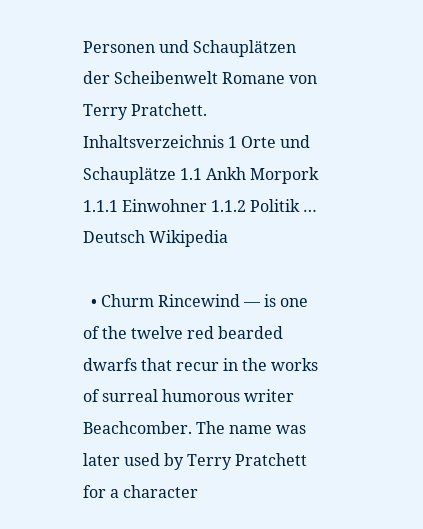Personen und Schauplätzen der Scheibenwelt Romane von Terry Pratchett. Inhaltsverzeichnis 1 Orte und Schauplätze 1.1 Ankh Morpork 1.1.1 Einwohner 1.1.2 Politik …   Deutsch Wikipedia

  • Churm Rincewind — is one of the twelve red bearded dwarfs that recur in the works of surreal humorous writer Beachcomber. The name was later used by Terry Pratchett for a character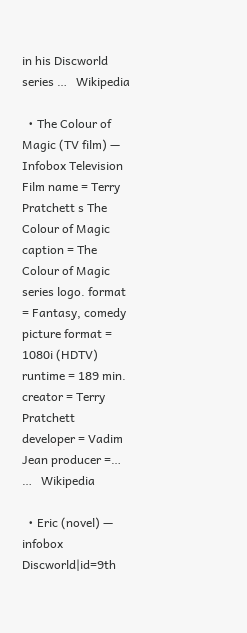in his Discworld series …   Wikipedia

  • The Colour of Magic (TV film) — Infobox Television Film name = Terry Pratchett s The Colour of Magic caption = The Colour of Magic series logo. format = Fantasy, comedy picture format = 1080i (HDTV) runtime = 189 min. creator = Terry Pratchett developer = Vadim Jean producer =… …   Wikipedia

  • Eric (novel) — infobox Discworld|id=9th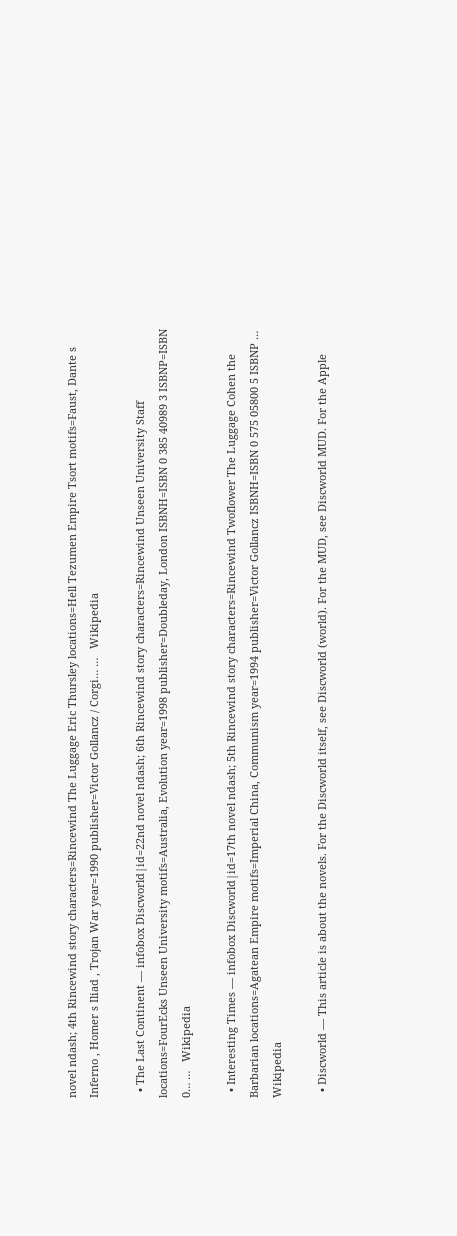novel ndash; 4th Rincewind story characters=Rincewind The Luggage Eric Thursley locations=Hell Tezumen Empire Tsort motifs=Faust, Dante s Inferno , Homer s Iliad , Trojan War year=1990 publisher=Victor Gollancz / Corgi… …   Wikipedia

  • The Last Continent — infobox Discworld|id=22nd novel ndash; 6th Rincewind story characters=Rincewind Unseen University Staff locations=FourEcks Unseen University motifs=Australia, Evolution year=1998 publisher=Doubleday, London ISBNH=ISBN 0 385 40989 3 ISBNP=ISBN 0… …   Wikipedia

  • Interesting Times — infobox Discworld|id=17th novel ndash; 5th Rincewind story characters=Rincewind Twoflower The Luggage Cohen the Barbarian locations=Agatean Empire motifs=Imperial China, Communism year=1994 publisher=Victor Gollancz ISBNH=ISBN 0 575 05800 5 ISBNP …   Wikipedia

  • Discworld — This article is about the novels. For the Discworld itself, see Discworld (world). For the MUD, see Discworld MUD. For the Apple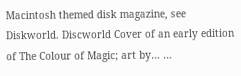Macintosh themed disk magazine, see Diskworld. Discworld Cover of an early edition of The Colour of Magic; art by… …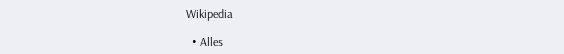Wikipedia

  • Alles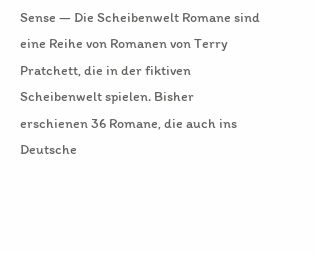Sense — Die Scheibenwelt Romane sind eine Reihe von Romanen von Terry Pratchett, die in der fiktiven Scheibenwelt spielen. Bisher erschienen 36 Romane, die auch ins Deutsche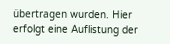übertragen wurden. Hier erfolgt eine Auflistung der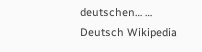deutschen… …   Deutsch Wikipedia